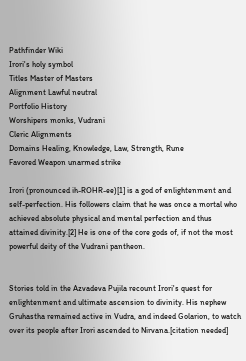Pathfinder Wiki
Irori's holy symbol
Titles Master of Masters
Alignment Lawful neutral
Portfolio History
Worshipers monks, Vudrani
Cleric Alignments
Domains Healing, Knowledge, Law, Strength, Rune
Favored Weapon unarmed strike

Irori (pronounced ih-ROHR-ee)[1] is a god of enlightenment and self-perfection. His followers claim that he was once a mortal who achieved absolute physical and mental perfection and thus attained divinity.[2] He is one of the core gods of, if not the most powerful deity of the Vudrani pantheon.


Stories told in the Azvadeva Pujila recount Irori's quest for enlightenment and ultimate ascension to divinity. His nephew Gruhastha remained active in Vudra, and indeed Golarion, to watch over its people after Irori ascended to Nirvana.[citation needed]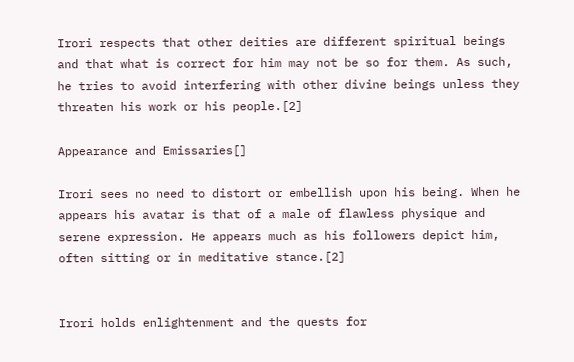Irori respects that other deities are different spiritual beings and that what is correct for him may not be so for them. As such, he tries to avoid interfering with other divine beings unless they threaten his work or his people.[2]

Appearance and Emissaries[]

Irori sees no need to distort or embellish upon his being. When he appears his avatar is that of a male of flawless physique and serene expression. He appears much as his followers depict him, often sitting or in meditative stance.[2]


Irori holds enlightenment and the quests for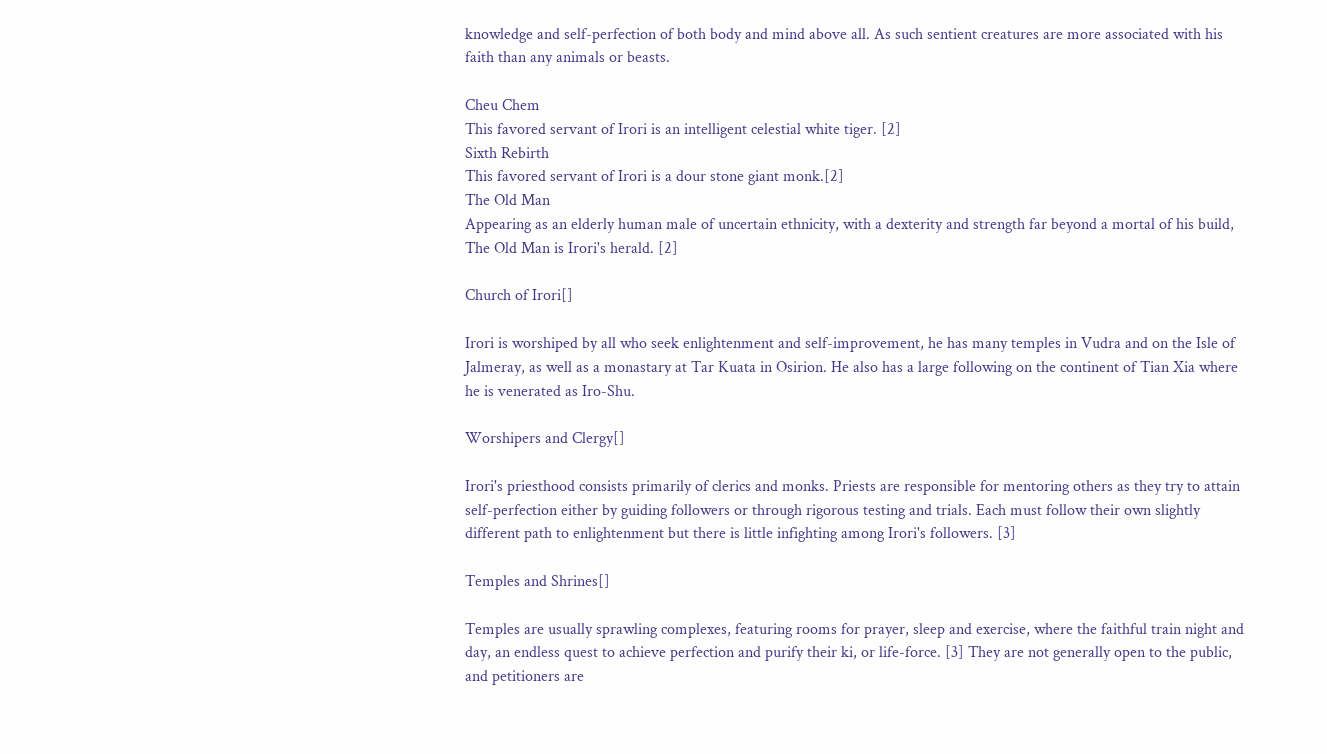knowledge and self-perfection of both body and mind above all. As such sentient creatures are more associated with his faith than any animals or beasts.

Cheu Chem
This favored servant of Irori is an intelligent celestial white tiger. [2]
Sixth Rebirth
This favored servant of Irori is a dour stone giant monk.[2]
The Old Man
Appearing as an elderly human male of uncertain ethnicity, with a dexterity and strength far beyond a mortal of his build, The Old Man is Irori's herald. [2]

Church of Irori[]

Irori is worshiped by all who seek enlightenment and self-improvement, he has many temples in Vudra and on the Isle of Jalmeray, as well as a monastary at Tar Kuata in Osirion. He also has a large following on the continent of Tian Xia where he is venerated as Iro-Shu.

Worshipers and Clergy[]

Irori's priesthood consists primarily of clerics and monks. Priests are responsible for mentoring others as they try to attain self-perfection either by guiding followers or through rigorous testing and trials. Each must follow their own slightly different path to enlightenment but there is little infighting among Irori's followers. [3]

Temples and Shrines[]

Temples are usually sprawling complexes, featuring rooms for prayer, sleep and exercise, where the faithful train night and day, an endless quest to achieve perfection and purify their ki, or life-force. [3] They are not generally open to the public, and petitioners are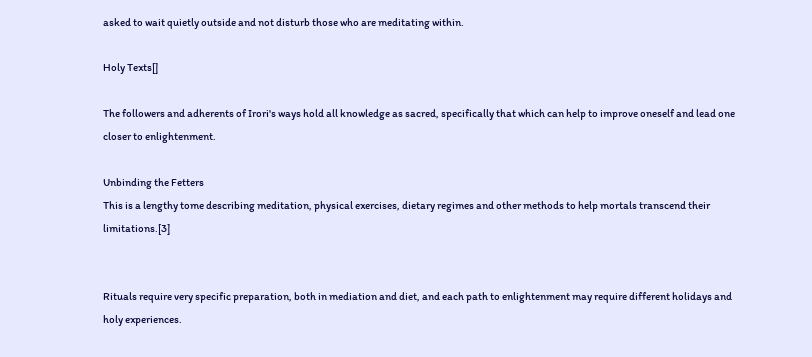asked to wait quietly outside and not disturb those who are meditating within.

Holy Texts[]

The followers and adherents of Irori's ways hold all knowledge as sacred, specifically that which can help to improve oneself and lead one closer to enlightenment.

Unbinding the Fetters
This is a lengthy tome describing meditation, physical exercises, dietary regimes and other methods to help mortals transcend their limitations.[3]


Rituals require very specific preparation, both in mediation and diet, and each path to enlightenment may require different holidays and holy experiences.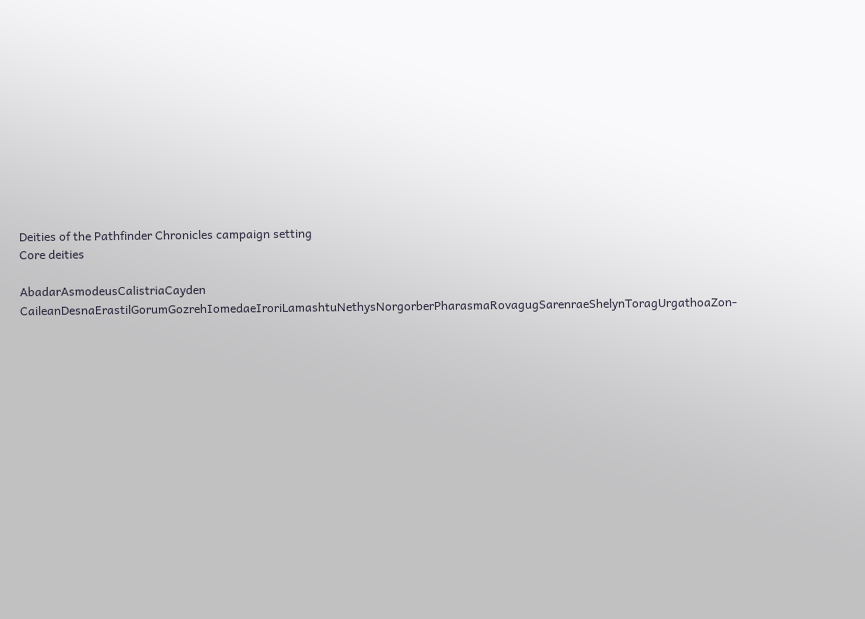Deities of the Pathfinder Chronicles campaign setting
Core deities

AbadarAsmodeusCalistriaCayden CaileanDesnaErastilGorumGozrehIomedaeIroriLamashtuNethysNorgorberPharasmaRovagugSarenraeShelynToragUrgathoaZon-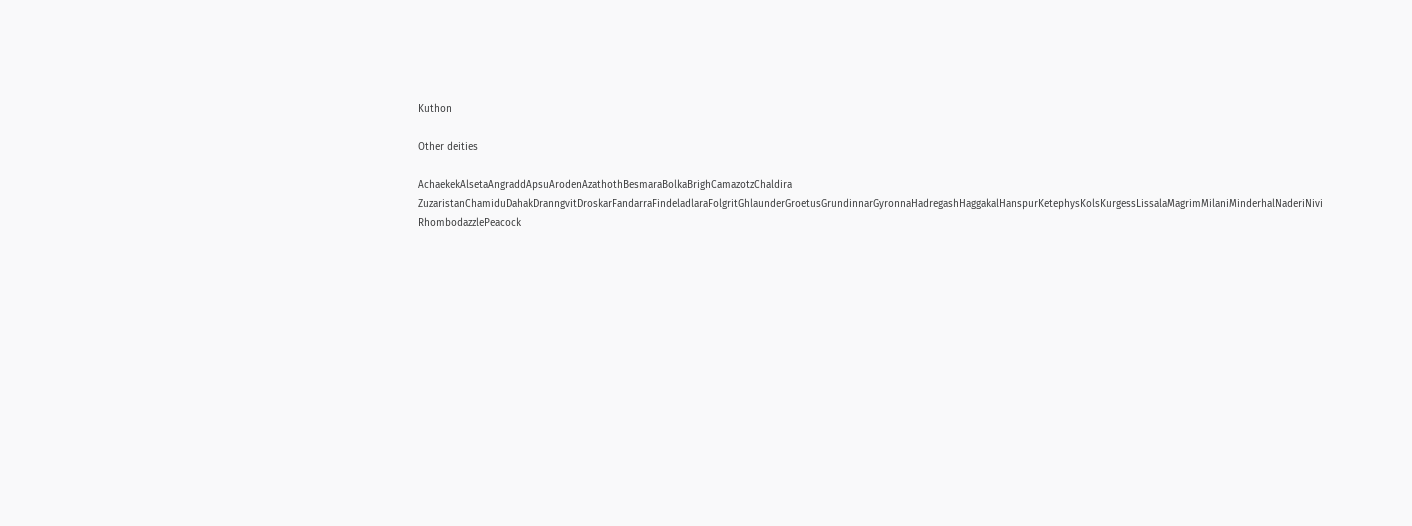Kuthon

Other deities

AchaekekAlsetaAngraddApsuArodenAzathothBesmaraBolkaBrighCamazotzChaldira ZuzaristanChamiduDahakDranngvitDroskarFandarraFindeladlaraFolgritGhlaunderGroetusGrundinnarGyronnaHadregashHaggakalHanspurKetephysKolsKurgessLissalaMagrimMilaniMinderhalNaderiNivi RhombodazzlePeacock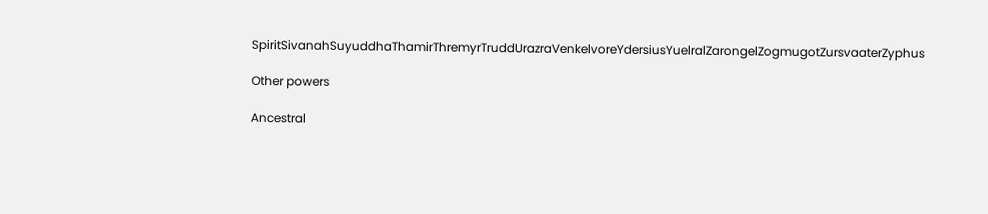SpiritSivanahSuyuddhaThamirThremyrTruddUrazraVenkelvoreYdersiusYuelralZarongelZogmugotZursvaaterZyphus

Other powers

Ancestral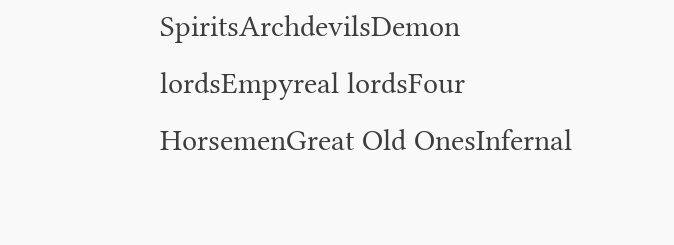SpiritsArchdevilsDemon lordsEmpyreal lordsFour HorsemenGreat Old OnesInfernal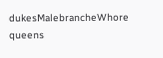dukesMalebrancheWhore queens